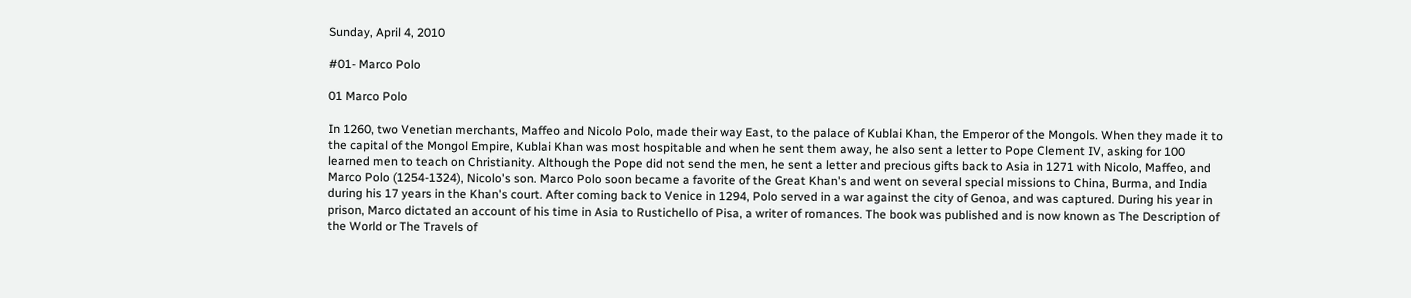Sunday, April 4, 2010

#01- Marco Polo

01 Marco Polo

In 1260, two Venetian merchants, Maffeo and Nicolo Polo, made their way East, to the palace of Kublai Khan, the Emperor of the Mongols. When they made it to the capital of the Mongol Empire, Kublai Khan was most hospitable and when he sent them away, he also sent a letter to Pope Clement IV, asking for 100 learned men to teach on Christianity. Although the Pope did not send the men, he sent a letter and precious gifts back to Asia in 1271 with Nicolo, Maffeo, and Marco Polo (1254-1324), Nicolo's son. Marco Polo soon became a favorite of the Great Khan's and went on several special missions to China, Burma, and India during his 17 years in the Khan's court. After coming back to Venice in 1294, Polo served in a war against the city of Genoa, and was captured. During his year in prison, Marco dictated an account of his time in Asia to Rustichello of Pisa, a writer of romances. The book was published and is now known as The Description of the World or The Travels of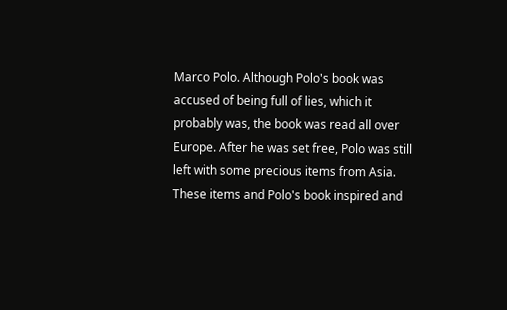Marco Polo. Although Polo's book was accused of being full of lies, which it probably was, the book was read all over Europe. After he was set free, Polo was still left with some precious items from Asia. These items and Polo's book inspired and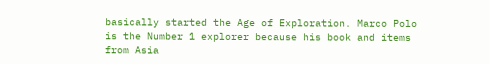basically started the Age of Exploration. Marco Polo is the Number 1 explorer because his book and items from Asia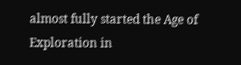almost fully started the Age of Exploration in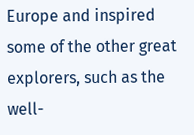Europe and inspired some of the other great explorers, such as the well-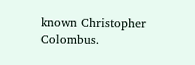known Christopher Colombus.